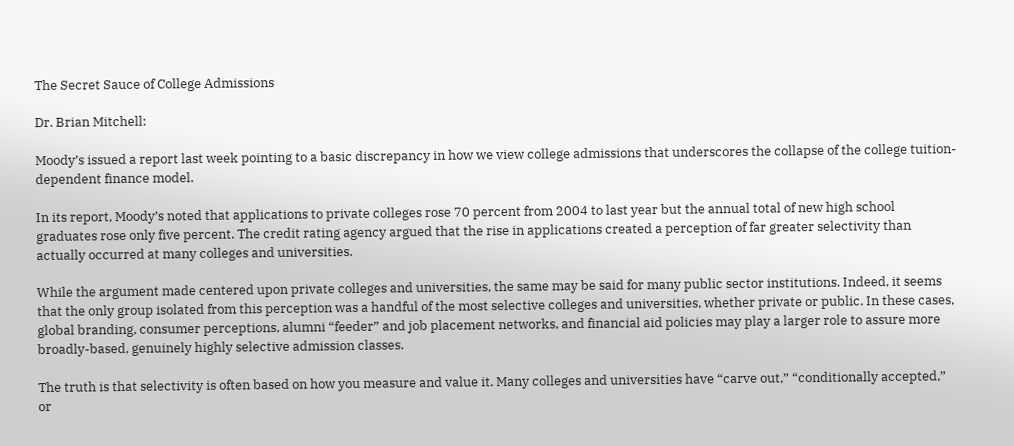The Secret Sauce of College Admissions

Dr. Brian Mitchell:

Moody’s issued a report last week pointing to a basic discrepancy in how we view college admissions that underscores the collapse of the college tuition-dependent finance model.

In its report, Moody’s noted that applications to private colleges rose 70 percent from 2004 to last year but the annual total of new high school graduates rose only five percent. The credit rating agency argued that the rise in applications created a perception of far greater selectivity than actually occurred at many colleges and universities.

While the argument made centered upon private colleges and universities, the same may be said for many public sector institutions. Indeed, it seems that the only group isolated from this perception was a handful of the most selective colleges and universities, whether private or public. In these cases, global branding, consumer perceptions, alumni “feeder” and job placement networks, and financial aid policies may play a larger role to assure more broadly-based, genuinely highly selective admission classes.

The truth is that selectivity is often based on how you measure and value it. Many colleges and universities have “carve out,” “conditionally accepted,” or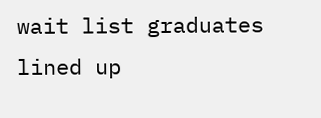wait list graduates lined up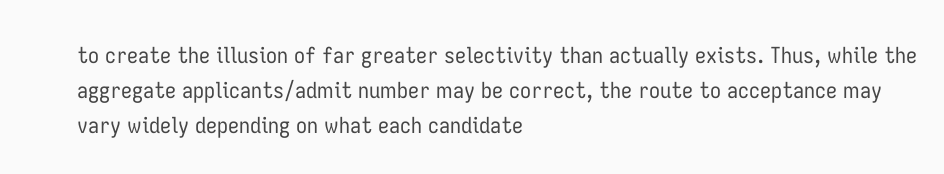to create the illusion of far greater selectivity than actually exists. Thus, while the aggregate applicants/admit number may be correct, the route to acceptance may vary widely depending on what each candidate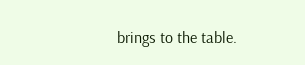brings to the table.